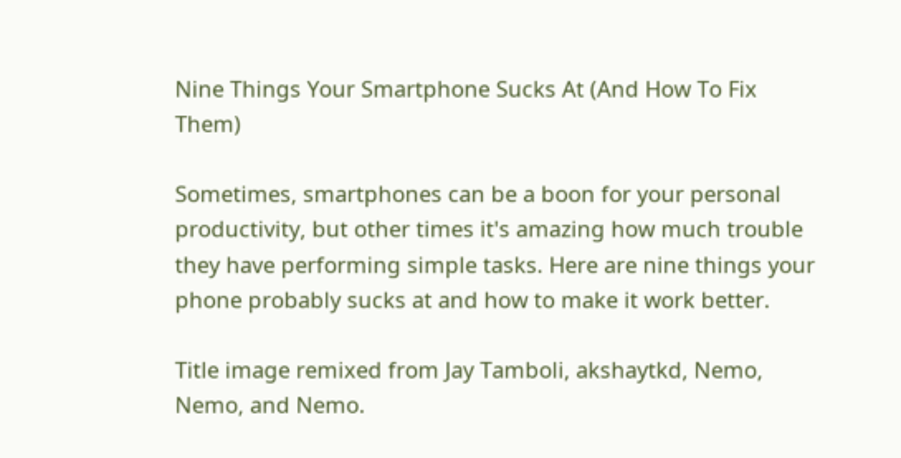Nine Things Your Smartphone Sucks At (And How To Fix Them)

Sometimes, smartphones can be a boon for your personal productivity, but other times it's amazing how much trouble they have performing simple tasks. Here are nine things your phone probably sucks at and how to make it work better.

Title image remixed from Jay Tamboli, akshaytkd, Nemo, Nemo, and Nemo.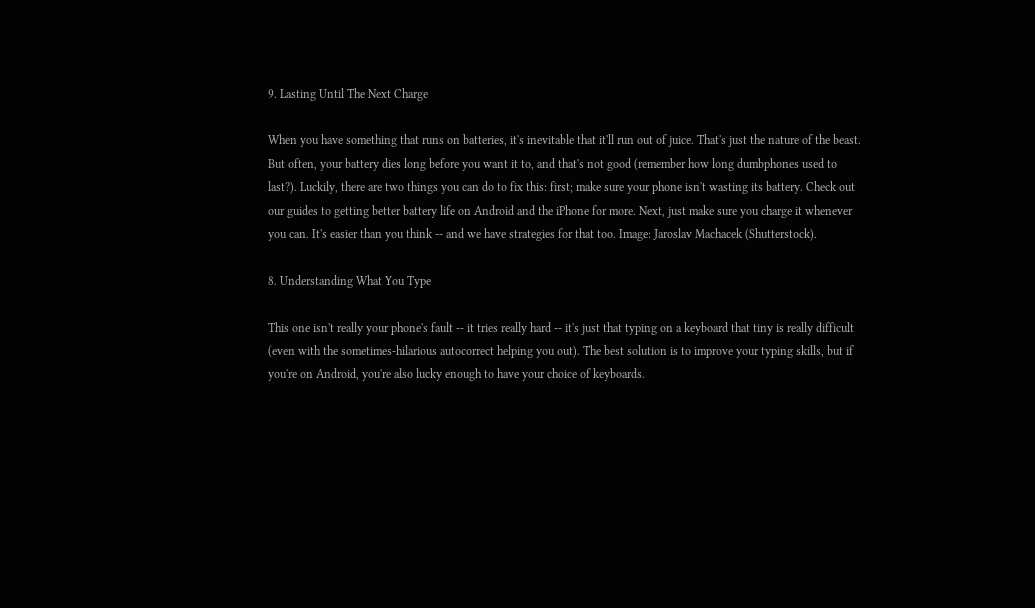9. Lasting Until The Next Charge

When you have something that runs on batteries, it's inevitable that it'll run out of juice. That's just the nature of the beast. But often, your battery dies long before you want it to, and that's not good (remember how long dumbphones used to last?). Luckily, there are two things you can do to fix this: first; make sure your phone isn't wasting its battery. Check out our guides to getting better battery life on Android and the iPhone for more. Next, just make sure you charge it whenever you can. It's easier than you think -- and we have strategies for that too. Image: Jaroslav Machacek (Shutterstock).

8. Understanding What You Type

This one isn't really your phone's fault -- it tries really hard -- it's just that typing on a keyboard that tiny is really difficult (even with the sometimes-hilarious autocorrect helping you out). The best solution is to improve your typing skills, but if you're on Android, you're also lucky enough to have your choice of keyboards.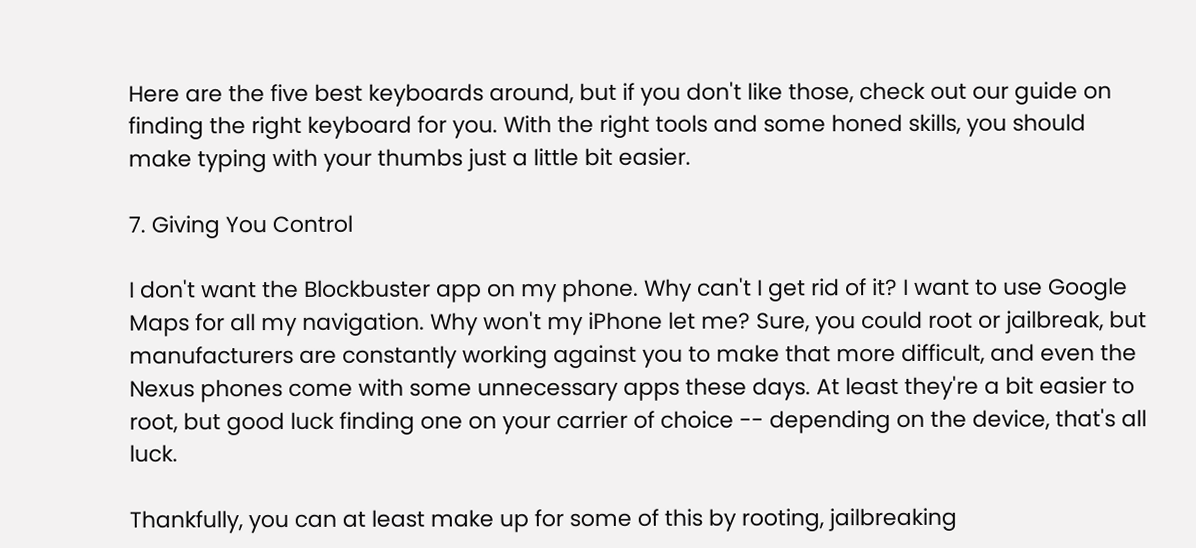Here are the five best keyboards around, but if you don't like those, check out our guide on finding the right keyboard for you. With the right tools and some honed skills, you should make typing with your thumbs just a little bit easier.

7. Giving You Control

I don't want the Blockbuster app on my phone. Why can't I get rid of it? I want to use Google Maps for all my navigation. Why won't my iPhone let me? Sure, you could root or jailbreak, but manufacturers are constantly working against you to make that more difficult, and even the Nexus phones come with some unnecessary apps these days. At least they're a bit easier to root, but good luck finding one on your carrier of choice -- depending on the device, that's all luck.

Thankfully, you can at least make up for some of this by rooting, jailbreaking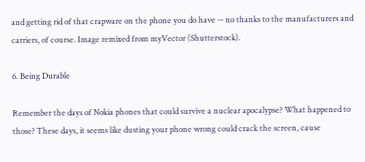and getting rid of that crapware on the phone you do have -- no thanks to the manufacturers and carriers, of course. Image remixed from myVector (Shutterstock).

6. Being Durable

Remember the days of Nokia phones that could survive a nuclear apocalypse? What happened to those? These days, it seems like dusting your phone wrong could crack the screen, cause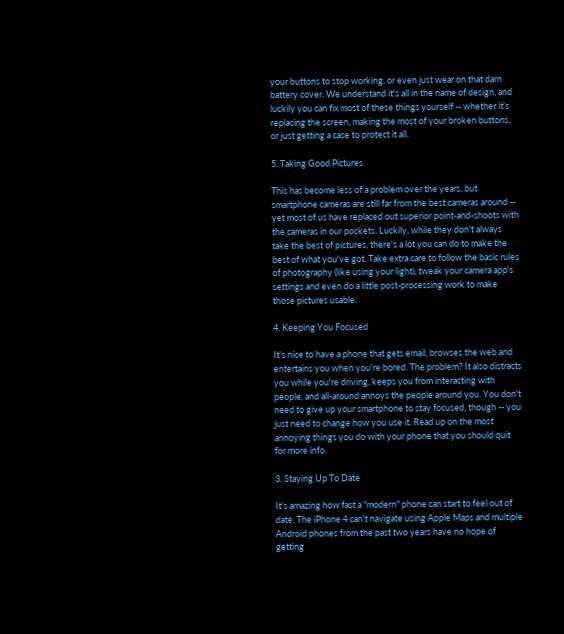your buttons to stop working, or even just wear on that darn battery cover. We understand it's all in the name of design, and luckily you can fix most of these things yourself -- whether it's replacing the screen, making the most of your broken buttons, or just getting a case to protect it all.

5. Taking Good Pictures

This has become less of a problem over the years, but smartphone cameras are still far from the best cameras around -- yet most of us have replaced out superior point-and-shoots with the cameras in our pockets. Luckily, while they don't always take the best of pictures, there's a lot you can do to make the best of what you've got. Take extra care to follow the basic rules of photography (like using your light), tweak your camera app's settings and even do a little post-processing work to make those pictures usable.

4. Keeping You Focused

It's nice to have a phone that gets email, browses the web and entertains you when you're bored. The problem? It also distracts you while you're driving, keeps you from interacting with people, and all-around annoys the people around you. You don't need to give up your smartphone to stay focused, though -- you just need to change how you use it. Read up on the most annoying things you do with your phone that you should quit for more info.

3. Staying Up To Date

It's amazing how fast a "modern" phone can start to feel out of date. The iPhone 4 can't navigate using Apple Maps and multiple Android phones from the past two years have no hope of getting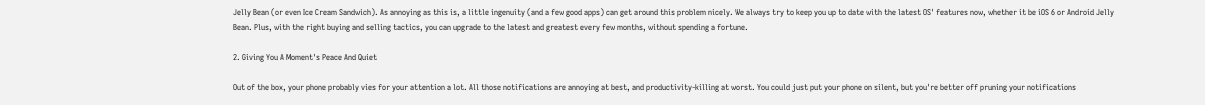Jelly Bean (or even Ice Cream Sandwich). As annoying as this is, a little ingenuity (and a few good apps) can get around this problem nicely. We always try to keep you up to date with the latest OS' features now, whether it be iOS 6 or Android Jelly Bean. Plus, with the right buying and selling tactics, you can upgrade to the latest and greatest every few months, without spending a fortune.

2. Giving You A Moment's Peace And Quiet

Out of the box, your phone probably vies for your attention a lot. All those notifications are annoying at best, and productivity-killing at worst. You could just put your phone on silent, but you're better off pruning your notifications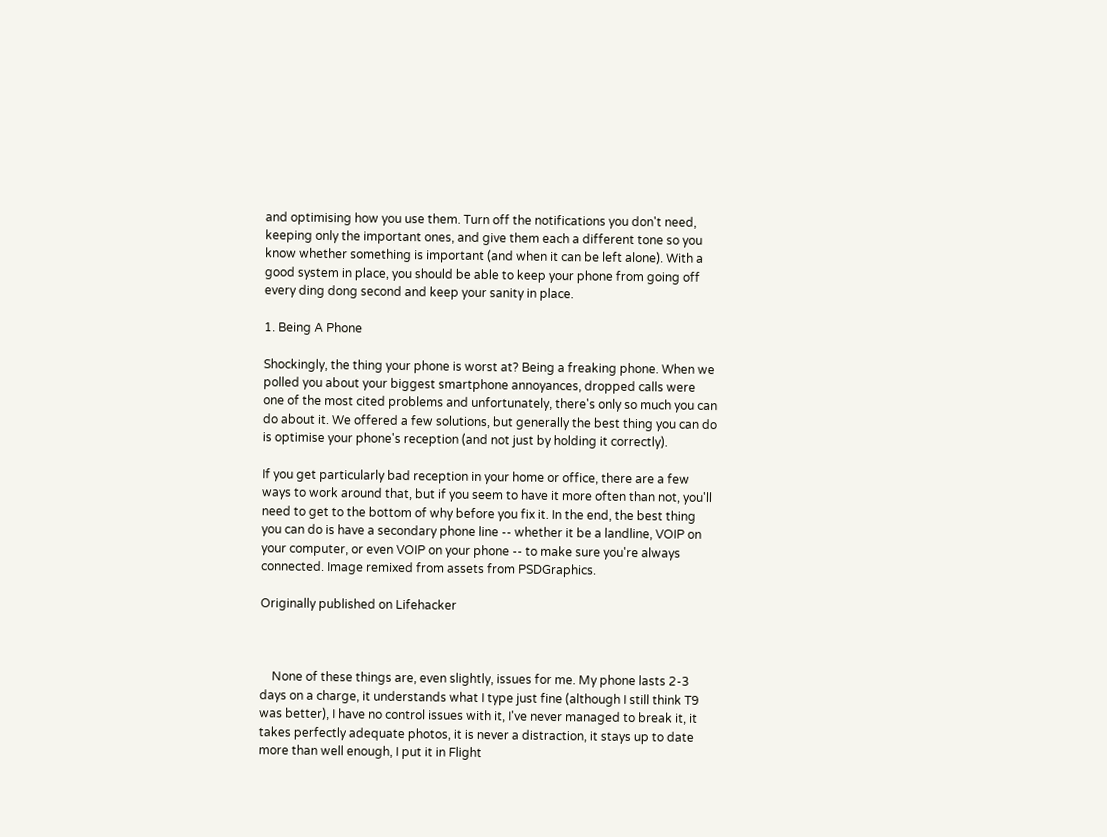and optimising how you use them. Turn off the notifications you don't need, keeping only the important ones, and give them each a different tone so you know whether something is important (and when it can be left alone). With a good system in place, you should be able to keep your phone from going off every ding dong second and keep your sanity in place.

1. Being A Phone

Shockingly, the thing your phone is worst at? Being a freaking phone. When we polled you about your biggest smartphone annoyances, dropped calls were one of the most cited problems and unfortunately, there's only so much you can do about it. We offered a few solutions, but generally the best thing you can do is optimise your phone's reception (and not just by holding it correctly).

If you get particularly bad reception in your home or office, there are a few ways to work around that, but if you seem to have it more often than not, you'll need to get to the bottom of why before you fix it. In the end, the best thing you can do is have a secondary phone line -- whether it be a landline, VOIP on your computer, or even VOIP on your phone -- to make sure you're always connected. Image remixed from assets from PSDGraphics.

Originally published on Lifehacker



    None of these things are, even slightly, issues for me. My phone lasts 2-3 days on a charge, it understands what I type just fine (although I still think T9 was better), I have no control issues with it, I've never managed to break it, it takes perfectly adequate photos, it is never a distraction, it stays up to date more than well enough, I put it in Flight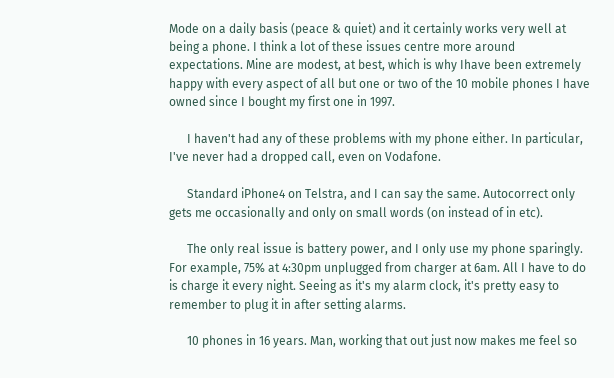Mode on a daily basis (peace & quiet) and it certainly works very well at being a phone. I think a lot of these issues centre more around expectations. Mine are modest, at best, which is why Ihave been extremely happy with every aspect of all but one or two of the 10 mobile phones I have owned since I bought my first one in 1997.

      I haven't had any of these problems with my phone either. In particular, I've never had a dropped call, even on Vodafone.

      Standard iPhone4 on Telstra, and I can say the same. Autocorrect only gets me occasionally and only on small words (on instead of in etc).

      The only real issue is battery power, and I only use my phone sparingly. For example, 75% at 4:30pm unplugged from charger at 6am. All I have to do is charge it every night. Seeing as it's my alarm clock, it's pretty easy to remember to plug it in after setting alarms.

      10 phones in 16 years. Man, working that out just now makes me feel so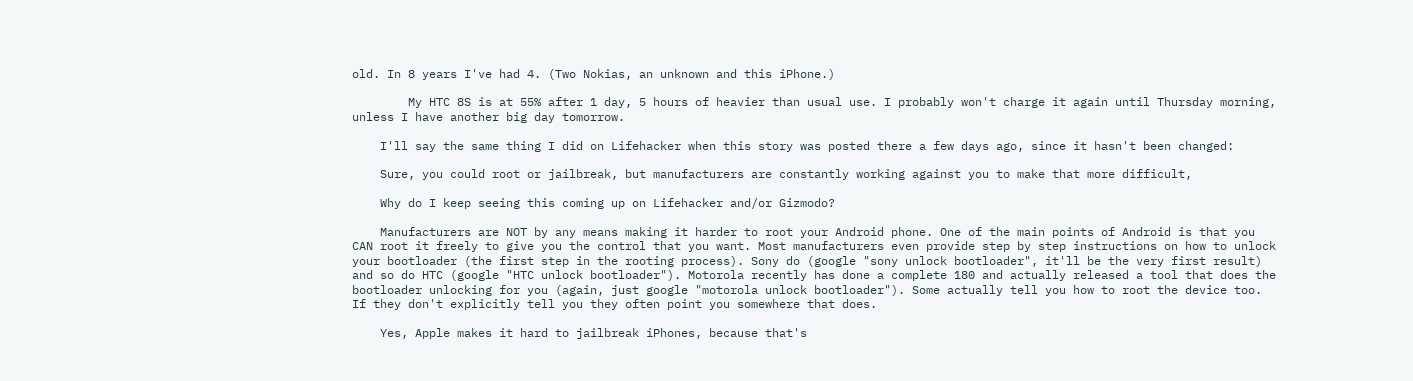old. In 8 years I've had 4. (Two Nokias, an unknown and this iPhone.)

        My HTC 8S is at 55% after 1 day, 5 hours of heavier than usual use. I probably won't charge it again until Thursday morning, unless I have another big day tomorrow.

    I'll say the same thing I did on Lifehacker when this story was posted there a few days ago, since it hasn't been changed:

    Sure, you could root or jailbreak, but manufacturers are constantly working against you to make that more difficult,

    Why do I keep seeing this coming up on Lifehacker and/or Gizmodo?

    Manufacturers are NOT by any means making it harder to root your Android phone. One of the main points of Android is that you CAN root it freely to give you the control that you want. Most manufacturers even provide step by step instructions on how to unlock your bootloader (the first step in the rooting process). Sony do (google "sony unlock bootloader", it'll be the very first result) and so do HTC (google "HTC unlock bootloader"). Motorola recently has done a complete 180 and actually released a tool that does the bootloader unlocking for you (again, just google "motorola unlock bootloader"). Some actually tell you how to root the device too. If they don't explicitly tell you they often point you somewhere that does.

    Yes, Apple makes it hard to jailbreak iPhones, because that's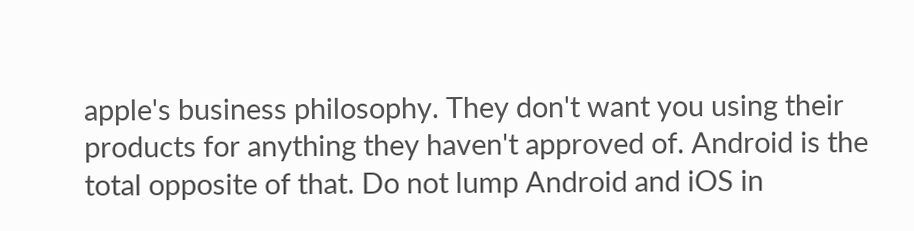apple's business philosophy. They don't want you using their products for anything they haven't approved of. Android is the total opposite of that. Do not lump Android and iOS in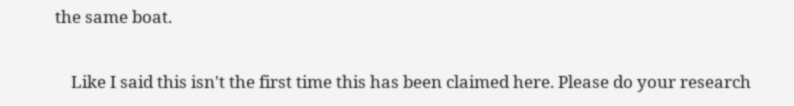the same boat.

    Like I said this isn't the first time this has been claimed here. Please do your research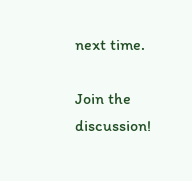next time.

Join the discussion!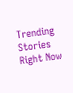Trending Stories Right Now